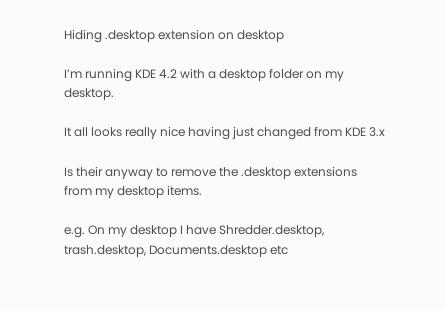Hiding .desktop extension on desktop

I’m running KDE 4.2 with a desktop folder on my desktop.

It all looks really nice having just changed from KDE 3.x

Is their anyway to remove the .desktop extensions from my desktop items.

e.g. On my desktop I have Shredder.desktop, trash.desktop, Documents.desktop etc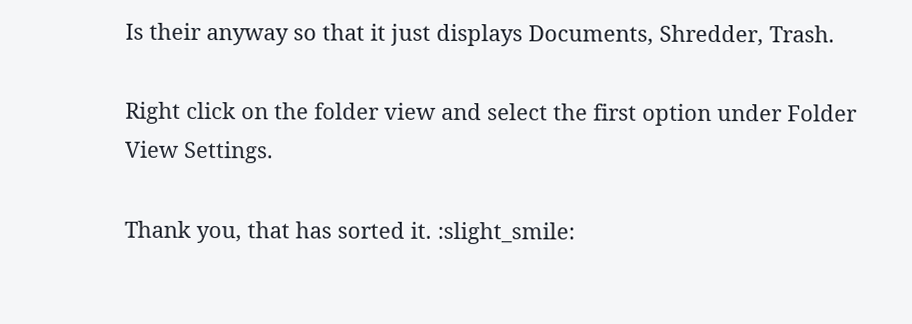Is their anyway so that it just displays Documents, Shredder, Trash.

Right click on the folder view and select the first option under Folder View Settings.

Thank you, that has sorted it. :slight_smile: